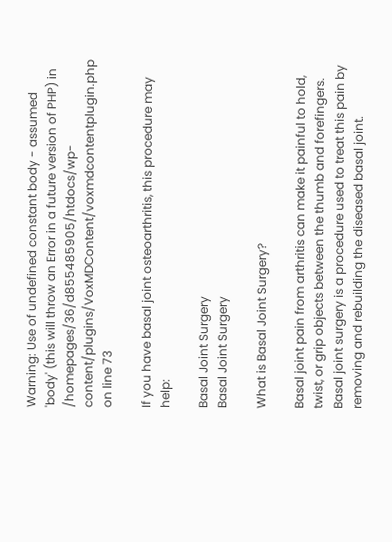Warning: Use of undefined constant body - assumed 'body' (this will throw an Error in a future version of PHP) in /homepages/36/d855485905/htdocs/wp-content/plugins/VoxMDContent/voxmdcontentplugin.php on line 73

If you have basal joint osteoarthritis, this procedure may help:

Basal Joint Surgery
Basal Joint Surgery

What is Basal Joint Surgery?

Basal joint pain from arthritis can make it painful to hold, twist, or grip objects between the thumb and forefingers. Basal joint surgery is a procedure used to treat this pain by removing and rebuilding the diseased basal joint.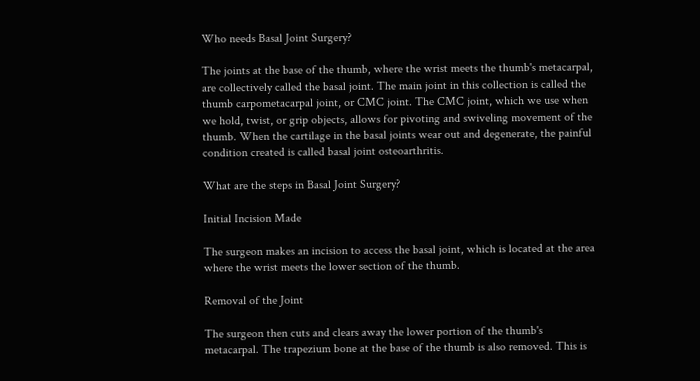Who needs Basal Joint Surgery?

The joints at the base of the thumb, where the wrist meets the thumb's metacarpal, are collectively called the basal joint. The main joint in this collection is called the thumb carpometacarpal joint, or CMC joint. The CMC joint, which we use when we hold, twist, or grip objects, allows for pivoting and swiveling movement of the thumb. When the cartilage in the basal joints wear out and degenerate, the painful condition created is called basal joint osteoarthritis.

What are the steps in Basal Joint Surgery?

Initial Incision Made

The surgeon makes an incision to access the basal joint, which is located at the area where the wrist meets the lower section of the thumb.

Removal of the Joint

The surgeon then cuts and clears away the lower portion of the thumb's metacarpal. The trapezium bone at the base of the thumb is also removed. This is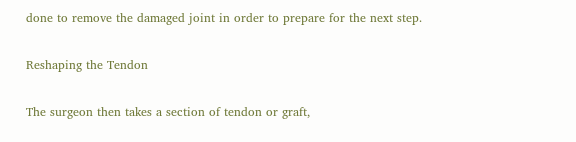done to remove the damaged joint in order to prepare for the next step.

Reshaping the Tendon

The surgeon then takes a section of tendon or graft,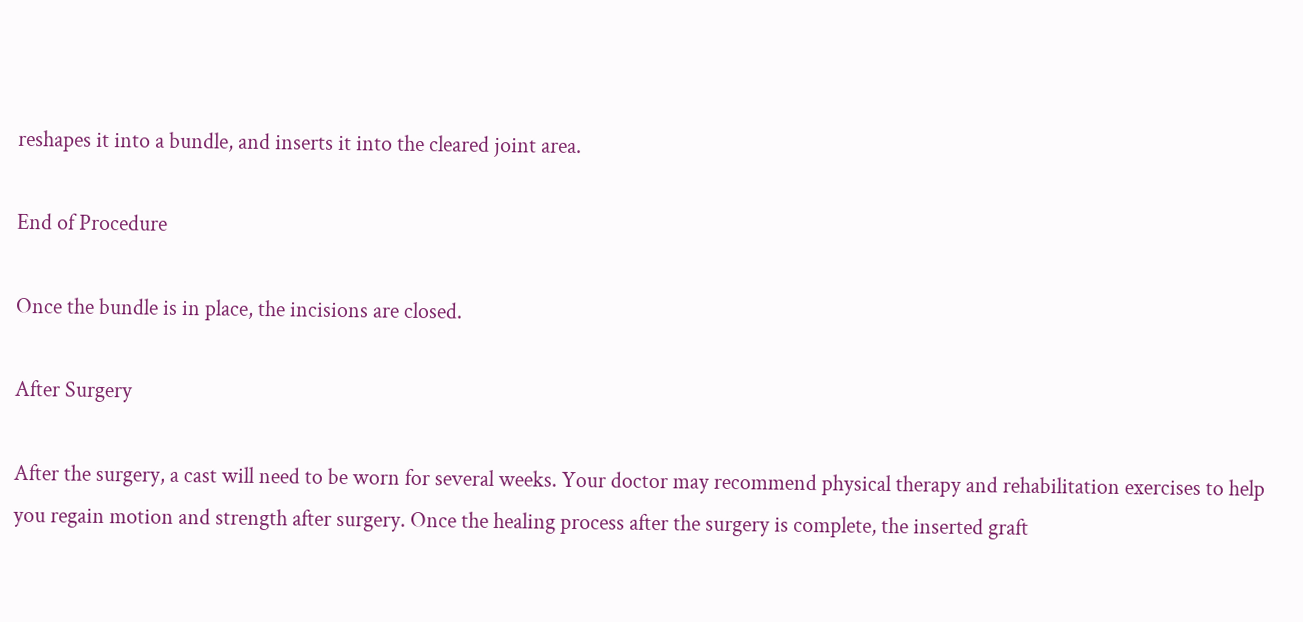reshapes it into a bundle, and inserts it into the cleared joint area.

End of Procedure

Once the bundle is in place, the incisions are closed.

After Surgery

After the surgery, a cast will need to be worn for several weeks. Your doctor may recommend physical therapy and rehabilitation exercises to help you regain motion and strength after surgery. Once the healing process after the surgery is complete, the inserted graft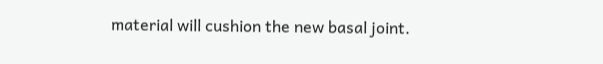material will cushion the new basal joint.